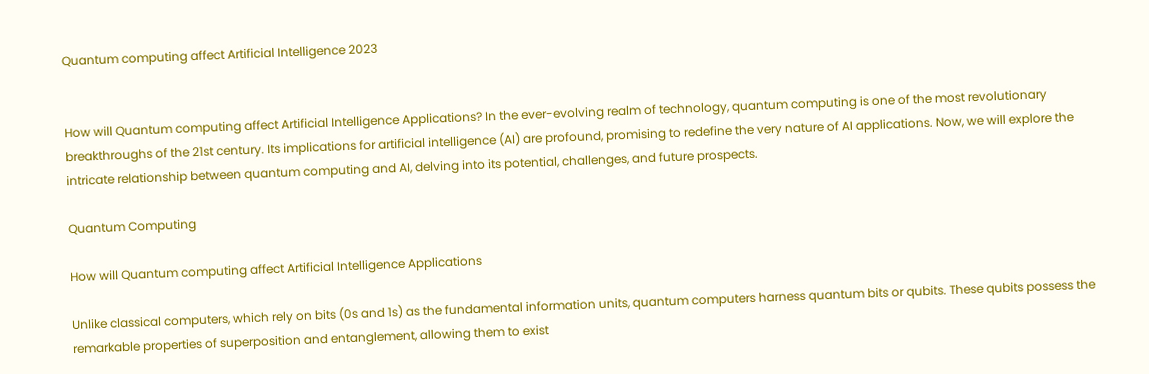Quantum computing affect Artificial Intelligence 2023


How will Quantum computing affect Artificial Intelligence Applications? In the ever-evolving realm of technology, quantum computing is one of the most revolutionary breakthroughs of the 21st century. Its implications for artificial intelligence (AI) are profound, promising to redefine the very nature of AI applications. Now, we will explore the intricate relationship between quantum computing and AI, delving into its potential, challenges, and future prospects.

Quantum Computing

How will Quantum computing affect Artificial Intelligence Applications

Unlike classical computers, which rely on bits (0s and 1s) as the fundamental information units, quantum computers harness quantum bits or qubits. These qubits possess the remarkable properties of superposition and entanglement, allowing them to exist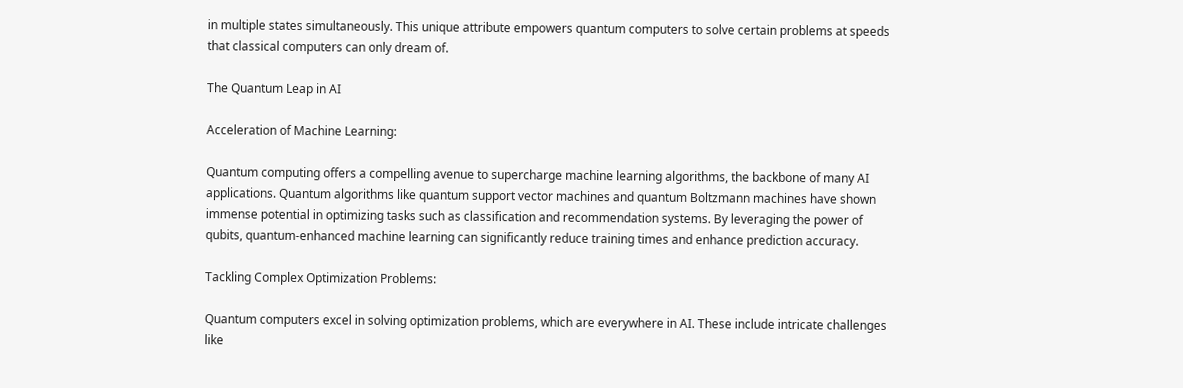in multiple states simultaneously. This unique attribute empowers quantum computers to solve certain problems at speeds that classical computers can only dream of.

The Quantum Leap in AI

Acceleration of Machine Learning:

Quantum computing offers a compelling avenue to supercharge machine learning algorithms, the backbone of many AI applications. Quantum algorithms like quantum support vector machines and quantum Boltzmann machines have shown immense potential in optimizing tasks such as classification and recommendation systems. By leveraging the power of qubits, quantum-enhanced machine learning can significantly reduce training times and enhance prediction accuracy.

Tackling Complex Optimization Problems:

Quantum computers excel in solving optimization problems, which are everywhere in AI. These include intricate challenges like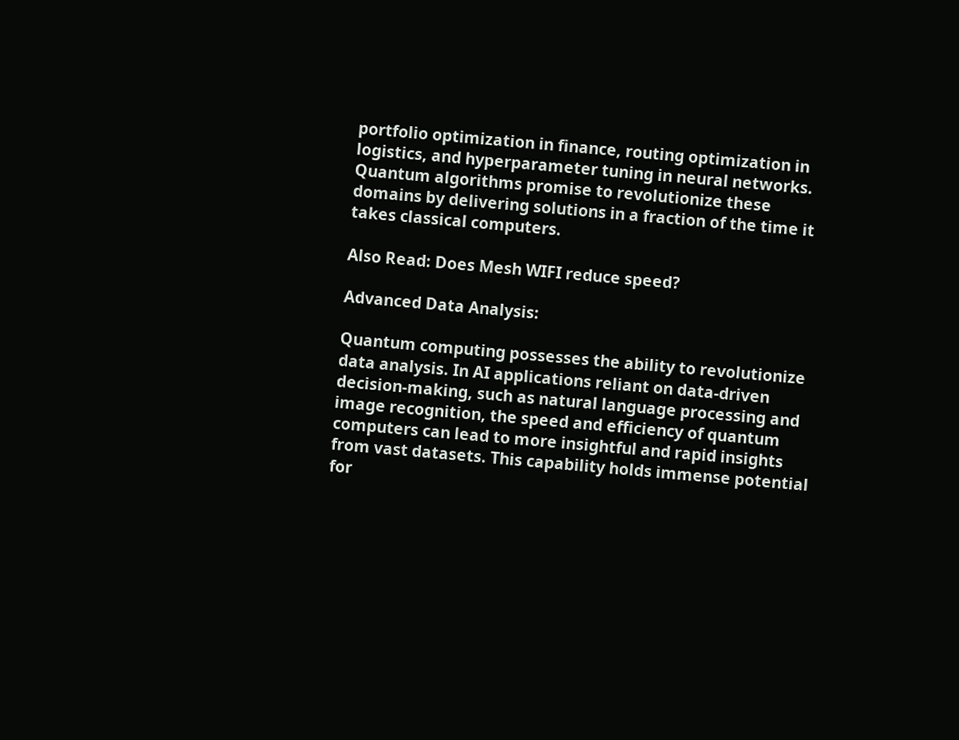portfolio optimization in finance, routing optimization in logistics, and hyperparameter tuning in neural networks. Quantum algorithms promise to revolutionize these domains by delivering solutions in a fraction of the time it takes classical computers.

Also Read: Does Mesh WIFI reduce speed?

Advanced Data Analysis:

Quantum computing possesses the ability to revolutionize data analysis. In AI applications reliant on data-driven decision-making, such as natural language processing and image recognition, the speed and efficiency of quantum computers can lead to more insightful and rapid insights from vast datasets. This capability holds immense potential for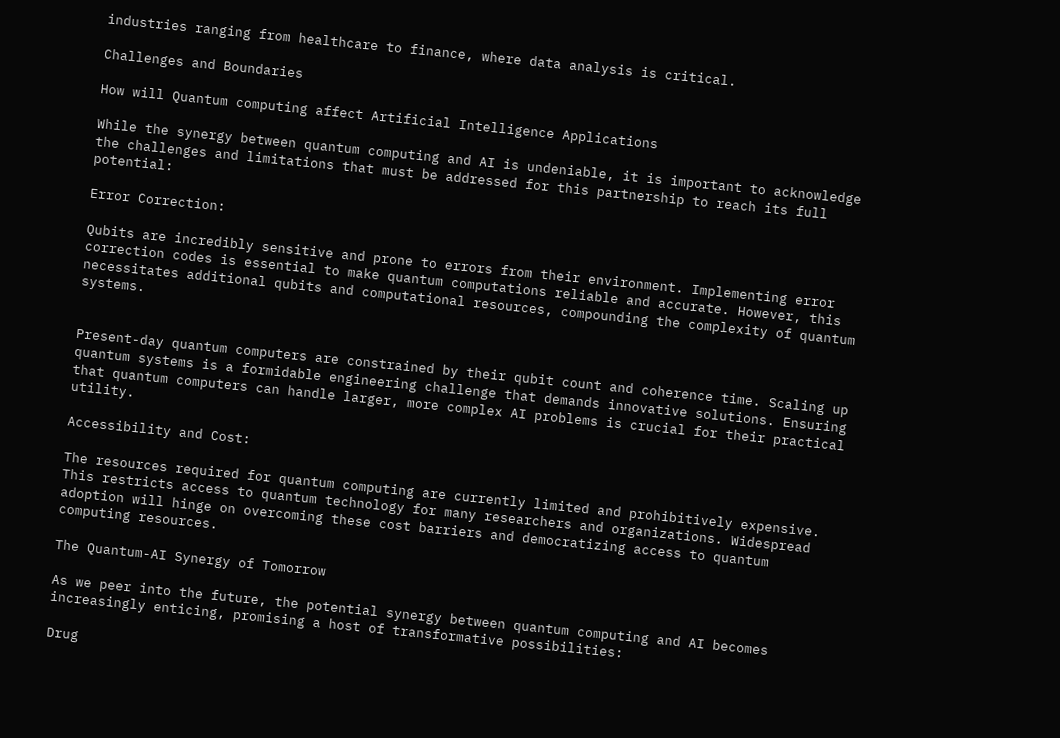industries ranging from healthcare to finance, where data analysis is critical.

Challenges and Boundaries

How will Quantum computing affect Artificial Intelligence Applications

While the synergy between quantum computing and AI is undeniable, it is important to acknowledge the challenges and limitations that must be addressed for this partnership to reach its full potential:

Error Correction:

Qubits are incredibly sensitive and prone to errors from their environment. Implementing error correction codes is essential to make quantum computations reliable and accurate. However, this necessitates additional qubits and computational resources, compounding the complexity of quantum systems.


Present-day quantum computers are constrained by their qubit count and coherence time. Scaling up quantum systems is a formidable engineering challenge that demands innovative solutions. Ensuring that quantum computers can handle larger, more complex AI problems is crucial for their practical utility.

Accessibility and Cost:

The resources required for quantum computing are currently limited and prohibitively expensive. This restricts access to quantum technology for many researchers and organizations. Widespread adoption will hinge on overcoming these cost barriers and democratizing access to quantum computing resources.

The Quantum-AI Synergy of Tomorrow

As we peer into the future, the potential synergy between quantum computing and AI becomes increasingly enticing, promising a host of transformative possibilities:

Drug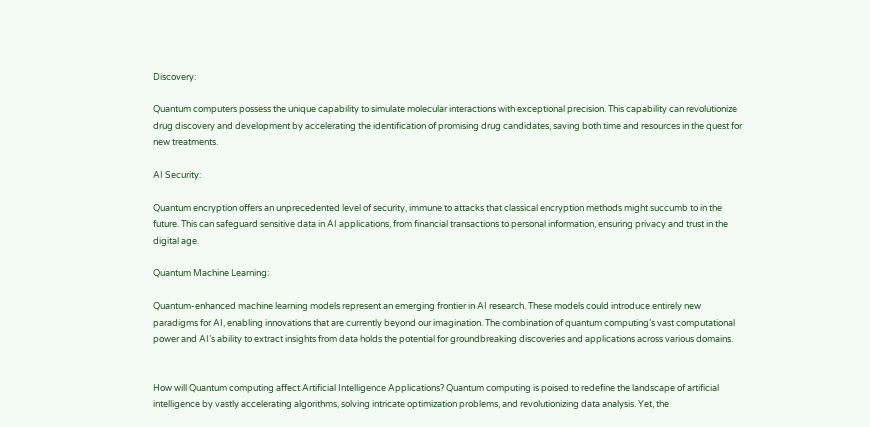Discovery:

Quantum computers possess the unique capability to simulate molecular interactions with exceptional precision. This capability can revolutionize drug discovery and development by accelerating the identification of promising drug candidates, saving both time and resources in the quest for new treatments.

AI Security:

Quantum encryption offers an unprecedented level of security, immune to attacks that classical encryption methods might succumb to in the future. This can safeguard sensitive data in AI applications, from financial transactions to personal information, ensuring privacy and trust in the digital age.

Quantum Machine Learning:

Quantum-enhanced machine learning models represent an emerging frontier in AI research. These models could introduce entirely new paradigms for AI, enabling innovations that are currently beyond our imagination. The combination of quantum computing’s vast computational power and AI’s ability to extract insights from data holds the potential for groundbreaking discoveries and applications across various domains.


How will Quantum computing affect Artificial Intelligence Applications? Quantum computing is poised to redefine the landscape of artificial intelligence by vastly accelerating algorithms, solving intricate optimization problems, and revolutionizing data analysis. Yet, the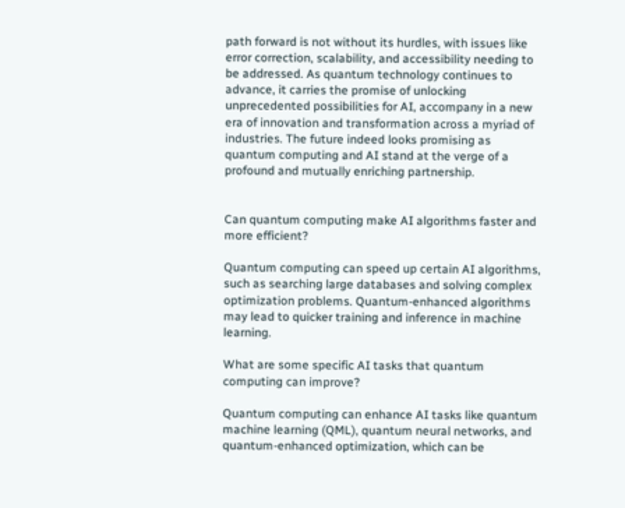path forward is not without its hurdles, with issues like error correction, scalability, and accessibility needing to be addressed. As quantum technology continues to advance, it carries the promise of unlocking unprecedented possibilities for AI, accompany in a new era of innovation and transformation across a myriad of industries. The future indeed looks promising as quantum computing and AI stand at the verge of a profound and mutually enriching partnership.


Can quantum computing make AI algorithms faster and more efficient?

Quantum computing can speed up certain AI algorithms, such as searching large databases and solving complex optimization problems. Quantum-enhanced algorithms may lead to quicker training and inference in machine learning.

What are some specific AI tasks that quantum computing can improve?

Quantum computing can enhance AI tasks like quantum machine learning (QML), quantum neural networks, and quantum-enhanced optimization, which can be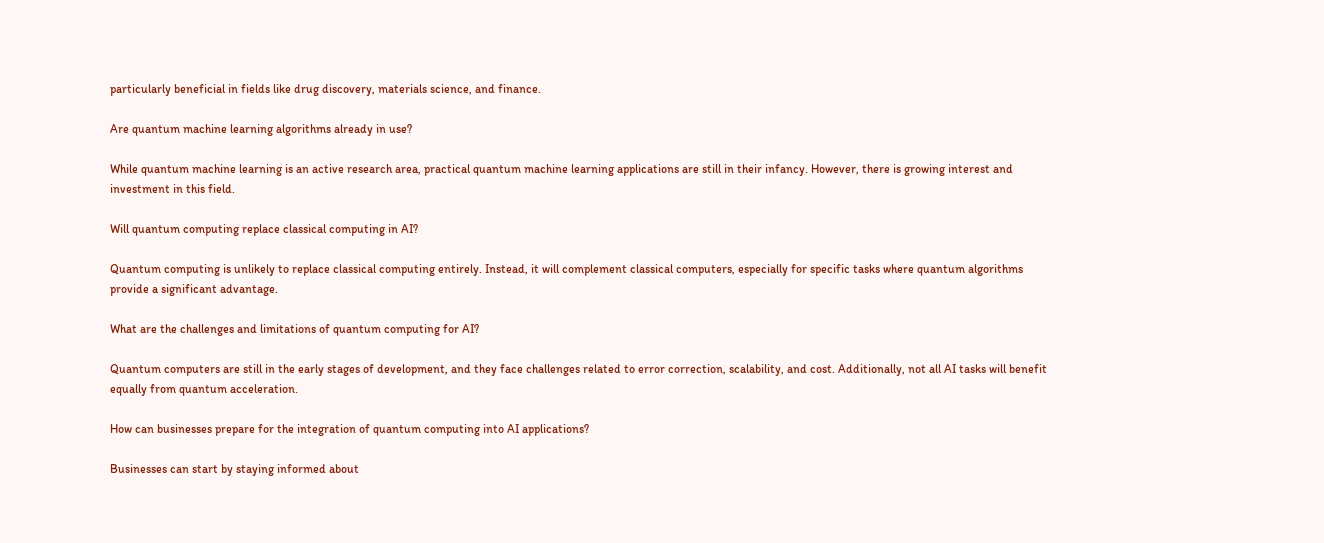particularly beneficial in fields like drug discovery, materials science, and finance.

Are quantum machine learning algorithms already in use?

While quantum machine learning is an active research area, practical quantum machine learning applications are still in their infancy. However, there is growing interest and investment in this field.

Will quantum computing replace classical computing in AI?

Quantum computing is unlikely to replace classical computing entirely. Instead, it will complement classical computers, especially for specific tasks where quantum algorithms provide a significant advantage.

What are the challenges and limitations of quantum computing for AI?

Quantum computers are still in the early stages of development, and they face challenges related to error correction, scalability, and cost. Additionally, not all AI tasks will benefit equally from quantum acceleration.

How can businesses prepare for the integration of quantum computing into AI applications?

Businesses can start by staying informed about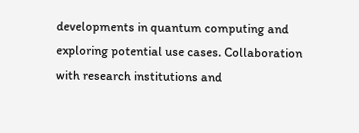developments in quantum computing and exploring potential use cases. Collaboration with research institutions and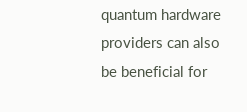quantum hardware providers can also be beneficial for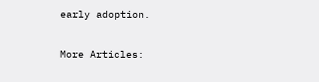early adoption.

More Articles: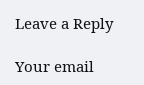Leave a Reply

Your email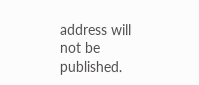address will not be published.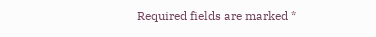Required fields are marked *